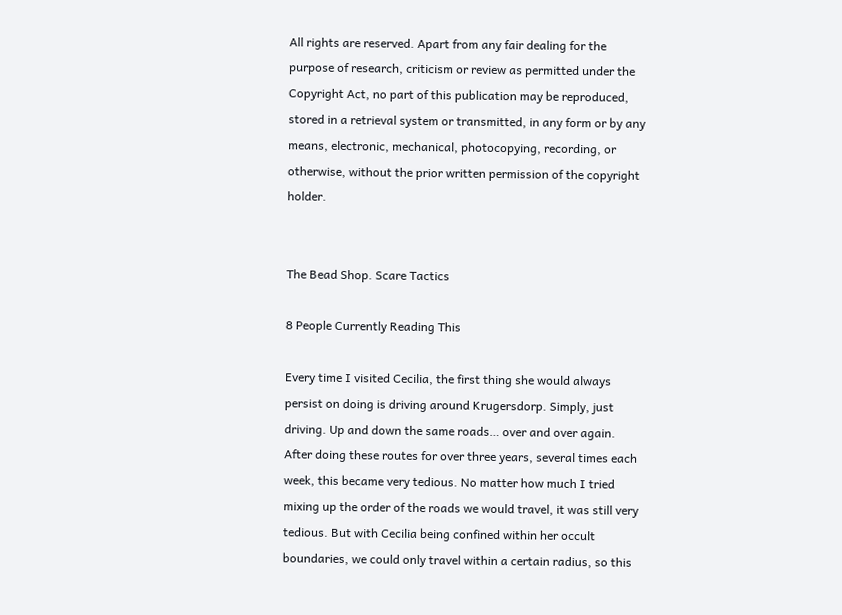All rights are reserved. Apart from any fair dealing for the purpose of research, criticism or review as permitted under the Copyright Act, no part of this publication may be reproduced, stored in a retrieval system or transmitted, in any form or by any means, electronic, mechanical, photocopying, recording, or otherwise, without the prior written permission of the copyright holder.


The Bead Shop. Scare Tactics

8 People Currently Reading This

Every time I visited Cecilia, the first thing she would always persist on doing is driving around Krugersdorp. Simply, just driving. Up and down the same roads… over and over again. After doing these routes for over three years, several times each week, this became very tedious. No matter how much I tried mixing up the order of the roads we would travel, it was still very tedious. But with Cecilia being confined within her occult boundaries, we could only travel within a certain radius, so this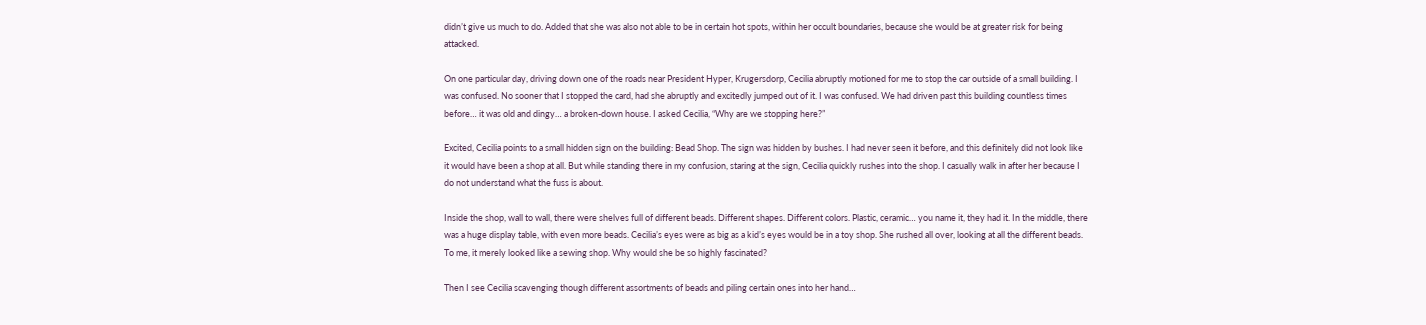didn’t give us much to do. Added that she was also not able to be in certain hot spots, within her occult boundaries, because she would be at greater risk for being attacked.

On one particular day, driving down one of the roads near President Hyper, Krugersdorp, Cecilia abruptly motioned for me to stop the car outside of a small building. I was confused. No sooner that I stopped the card, had she abruptly and excitedly jumped out of it. I was confused. We had driven past this building countless times before… it was old and dingy… a broken-down house. I asked Cecilia, “Why are we stopping here?”

Excited, Cecilia points to a small hidden sign on the building: Bead Shop. The sign was hidden by bushes. I had never seen it before, and this definitely did not look like it would have been a shop at all. But while standing there in my confusion, staring at the sign, Cecilia quickly rushes into the shop. I casually walk in after her because I do not understand what the fuss is about.

Inside the shop, wall to wall, there were shelves full of different beads. Different shapes. Different colors. Plastic, ceramic… you name it, they had it. In the middle, there was a huge display table, with even more beads. Cecilia’s eyes were as big as a kid’s eyes would be in a toy shop. She rushed all over, looking at all the different beads. To me, it merely looked like a sewing shop. Why would she be so highly fascinated?

Then I see Cecilia scavenging though different assortments of beads and piling certain ones into her hand…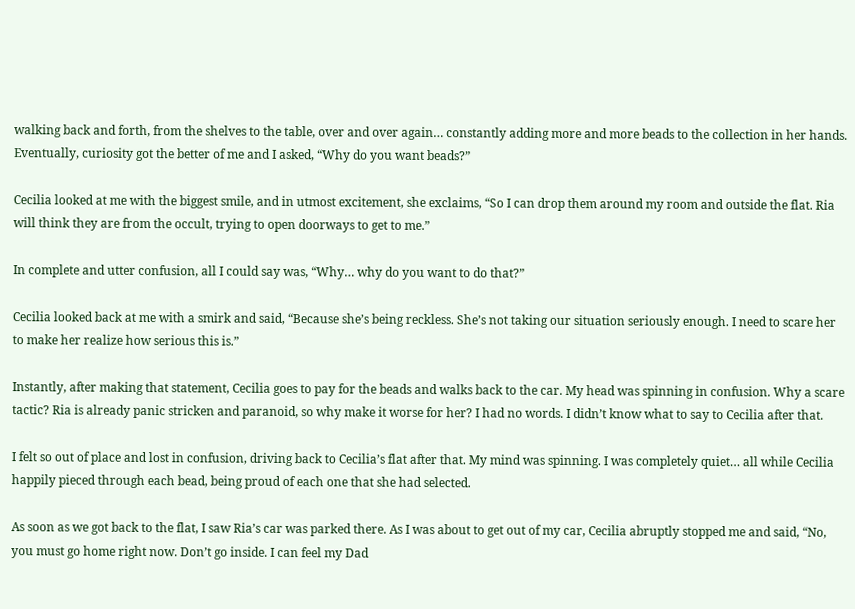walking back and forth, from the shelves to the table, over and over again… constantly adding more and more beads to the collection in her hands. Eventually, curiosity got the better of me and I asked, “Why do you want beads?”

Cecilia looked at me with the biggest smile, and in utmost excitement, she exclaims, “So I can drop them around my room and outside the flat. Ria will think they are from the occult, trying to open doorways to get to me.”

In complete and utter confusion, all I could say was, “Why… why do you want to do that?”

Cecilia looked back at me with a smirk and said, “Because she’s being reckless. She’s not taking our situation seriously enough. I need to scare her to make her realize how serious this is.”

Instantly, after making that statement, Cecilia goes to pay for the beads and walks back to the car. My head was spinning in confusion. Why a scare tactic? Ria is already panic stricken and paranoid, so why make it worse for her? I had no words. I didn’t know what to say to Cecilia after that.

I felt so out of place and lost in confusion, driving back to Cecilia’s flat after that. My mind was spinning. I was completely quiet… all while Cecilia happily pieced through each bead, being proud of each one that she had selected.

As soon as we got back to the flat, I saw Ria’s car was parked there. As I was about to get out of my car, Cecilia abruptly stopped me and said, “No, you must go home right now. Don’t go inside. I can feel my Dad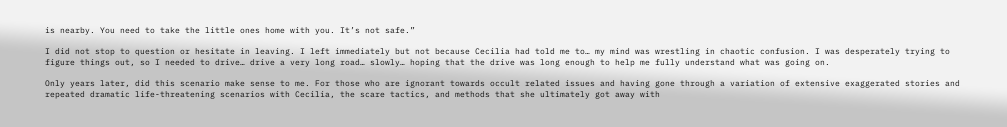is nearby. You need to take the little ones home with you. It’s not safe.”

I did not stop to question or hesitate in leaving. I left immediately but not because Cecilia had told me to… my mind was wrestling in chaotic confusion. I was desperately trying to figure things out, so I needed to drive… drive a very long road… slowly… hoping that the drive was long enough to help me fully understand what was going on.

Only years later, did this scenario make sense to me. For those who are ignorant towards occult related issues and having gone through a variation of extensive exaggerated stories and repeated dramatic life-threatening scenarios with Cecilia, the scare tactics, and methods that she ultimately got away with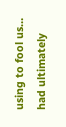using to fool us… had ultimately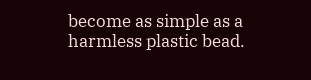become as simple as a harmless plastic bead.